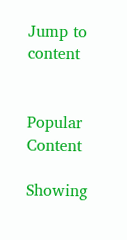Jump to content


Popular Content

Showing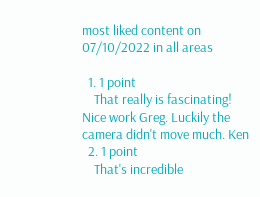most liked content on 07/10/2022 in all areas

  1. 1 point
    That really is fascinating! Nice work Greg. Luckily the camera didn't move much. Ken
  2. 1 point
    That's incredible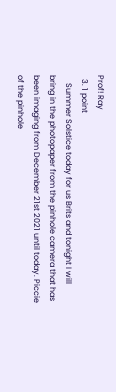Prof! Ray
  3. 1 point
    Summer Solstice today for us Brits and tonight I will bring in the photopaper from the pinhole camera that has been imaging from December 21st 2021 until today. Piccie of the pinhole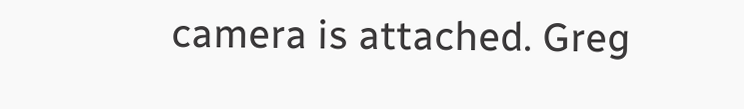camera is attached. Greg